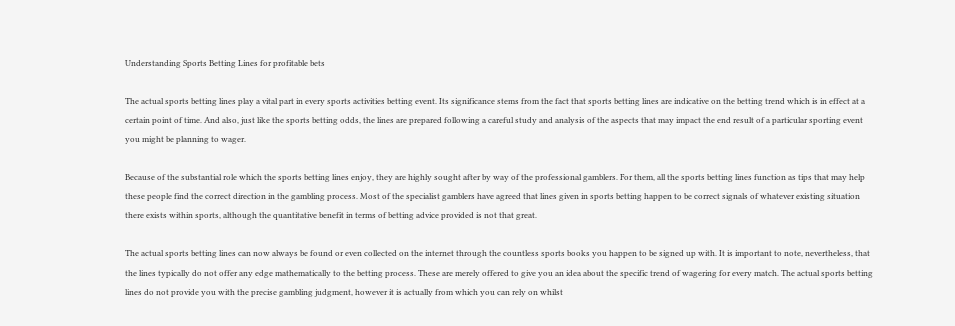Understanding Sports Betting Lines for profitable bets

The actual sports betting lines play a vital part in every sports activities betting event. Its significance stems from the fact that sports betting lines are indicative on the betting trend which is in effect at a certain point of time. And also, just like the sports betting odds, the lines are prepared following a careful study and analysis of the aspects that may impact the end result of a particular sporting event you might be planning to wager.

Because of the substantial role which the sports betting lines enjoy, they are highly sought after by way of the professional gamblers. For them, all the sports betting lines function as tips that may help these people find the correct direction in the gambling process. Most of the specialist gamblers have agreed that lines given in sports betting happen to be correct signals of whatever existing situation there exists within sports, although the quantitative benefit in terms of betting advice provided is not that great.

The actual sports betting lines can now always be found or even collected on the internet through the countless sports books you happen to be signed up with. It is important to note, nevertheless, that the lines typically do not offer any edge mathematically to the betting process. These are merely offered to give you an idea about the specific trend of wagering for every match. The actual sports betting lines do not provide you with the precise gambling judgment, however it is actually from which you can rely on whilst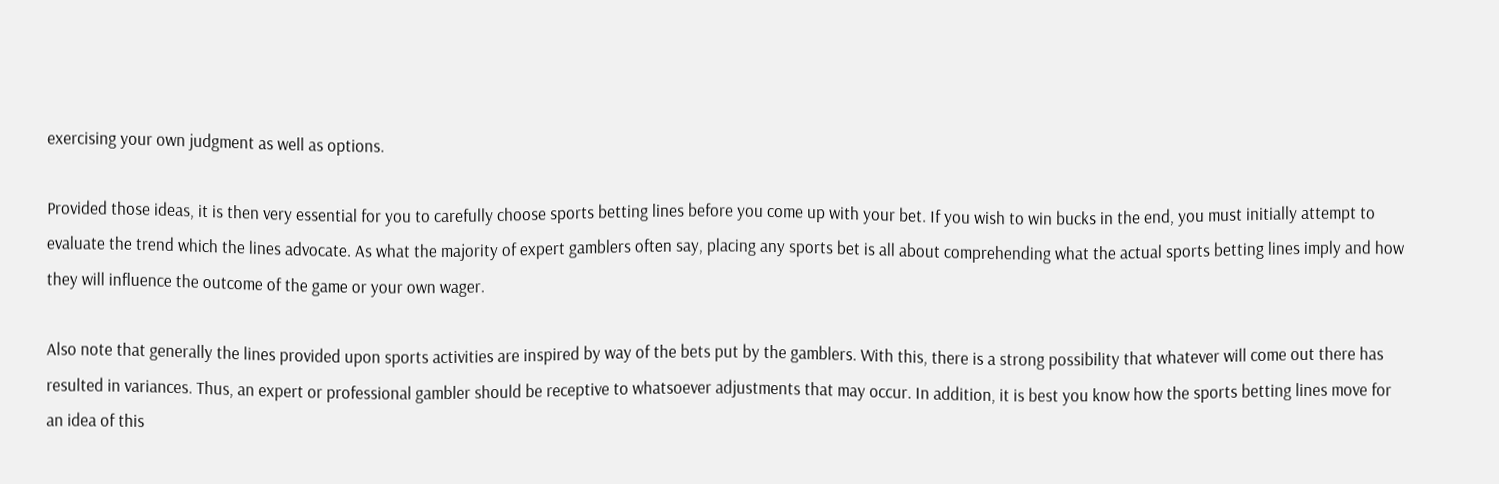exercising your own judgment as well as options.

Provided those ideas, it is then very essential for you to carefully choose sports betting lines before you come up with your bet. If you wish to win bucks in the end, you must initially attempt to evaluate the trend which the lines advocate. As what the majority of expert gamblers often say, placing any sports bet is all about comprehending what the actual sports betting lines imply and how they will influence the outcome of the game or your own wager.

Also note that generally the lines provided upon sports activities are inspired by way of the bets put by the gamblers. With this, there is a strong possibility that whatever will come out there has resulted in variances. Thus, an expert or professional gambler should be receptive to whatsoever adjustments that may occur. In addition, it is best you know how the sports betting lines move for an idea of this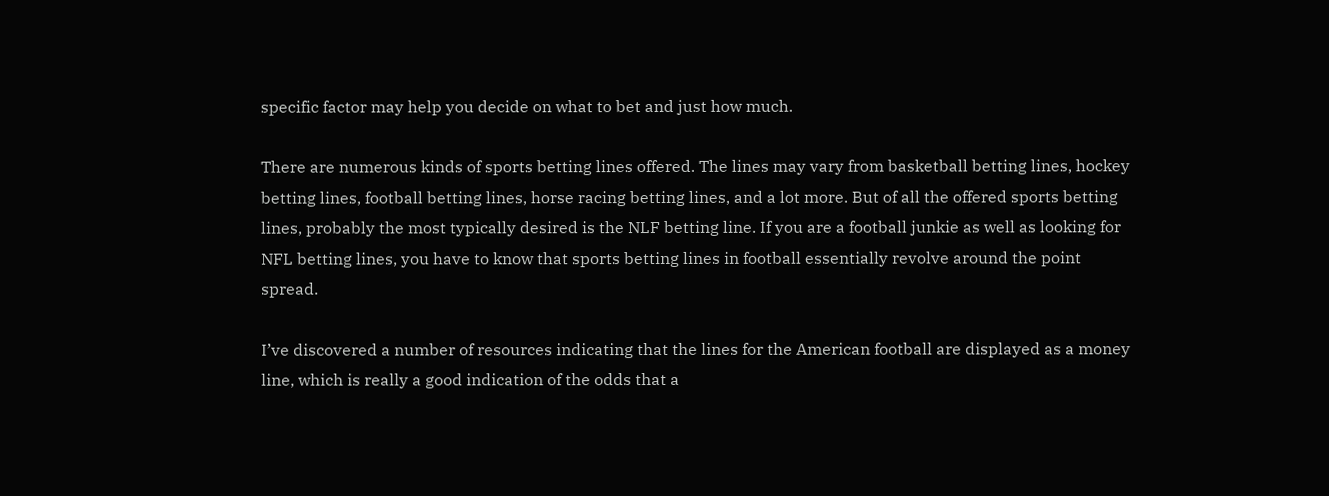specific factor may help you decide on what to bet and just how much.

There are numerous kinds of sports betting lines offered. The lines may vary from basketball betting lines, hockey betting lines, football betting lines, horse racing betting lines, and a lot more. But of all the offered sports betting lines, probably the most typically desired is the NLF betting line. If you are a football junkie as well as looking for NFL betting lines, you have to know that sports betting lines in football essentially revolve around the point spread.

I’ve discovered a number of resources indicating that the lines for the American football are displayed as a money line, which is really a good indication of the odds that a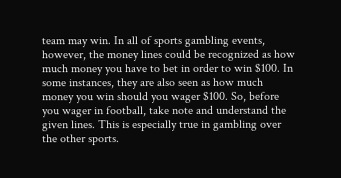team may win. In all of sports gambling events, however, the money lines could be recognized as how much money you have to bet in order to win $100. In some instances, they are also seen as how much money you win should you wager $100. So, before you wager in football, take note and understand the given lines. This is especially true in gambling over the other sports.